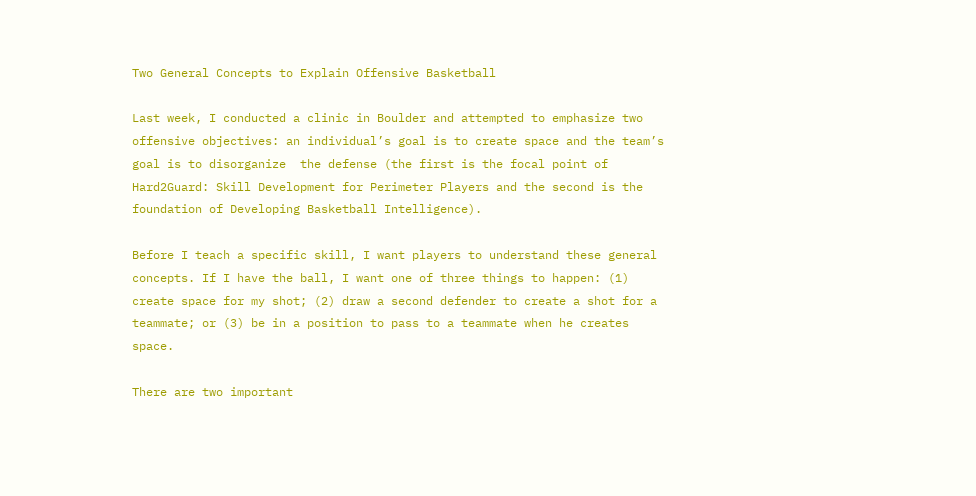Two General Concepts to Explain Offensive Basketball

Last week, I conducted a clinic in Boulder and attempted to emphasize two offensive objectives: an individual’s goal is to create space and the team’s goal is to disorganize  the defense (the first is the focal point of Hard2Guard: Skill Development for Perimeter Players and the second is the foundation of Developing Basketball Intelligence).

Before I teach a specific skill, I want players to understand these general concepts. If I have the ball, I want one of three things to happen: (1) create space for my shot; (2) draw a second defender to create a shot for a teammate; or (3) be in a position to pass to a teammate when he creates space.

There are two important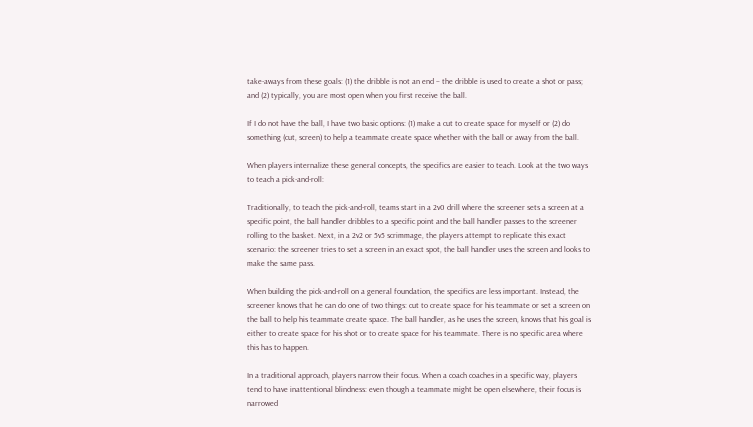take-aways from these goals: (1) the dribble is not an end – the dribble is used to create a shot or pass; and (2) typically, you are most open when you first receive the ball.

If I do not have the ball, I have two basic options: (1) make a cut to create space for myself or (2) do something (cut, screen) to help a teammate create space whether with the ball or away from the ball.

When players internalize these general concepts, the specifics are easier to teach. Look at the two ways to teach a pick-and-roll:

Traditionally, to teach the pick-and-roll, teams start in a 2v0 drill where the screener sets a screen at a specific point, the ball handler dribbles to a specific point and the ball handler passes to the screener rolling to the basket. Next, in a 2v2 or 5v5 scrimmage, the players attempt to replicate this exact scenario: the screener tries to set a screen in an exact spot, the ball handler uses the screen and looks to make the same pass.

When building the pick-and-roll on a general foundation, the specifics are less important. Instead, the screener knows that he can do one of two things: cut to create space for his teammate or set a screen on the ball to help his teammate create space. The ball handler, as he uses the screen, knows that his goal is either to create space for his shot or to create space for his teammate. There is no specific area where this has to happen.

In a traditional approach, players narrow their focus. When a coach coaches in a specific way, players tend to have inattentional blindness: even though a teammate might be open elsewhere, their focus is narrowed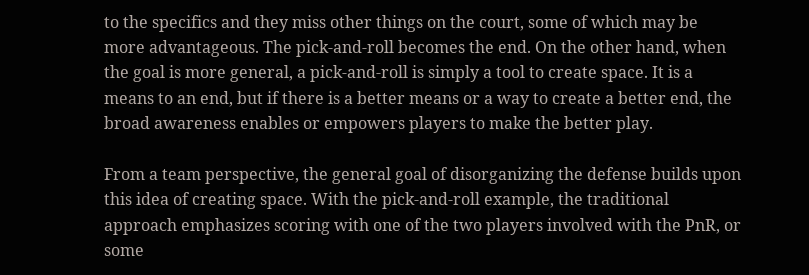to the specifics and they miss other things on the court, some of which may be more advantageous. The pick-and-roll becomes the end. On the other hand, when the goal is more general, a pick-and-roll is simply a tool to create space. It is a means to an end, but if there is a better means or a way to create a better end, the broad awareness enables or empowers players to make the better play.

From a team perspective, the general goal of disorganizing the defense builds upon this idea of creating space. With the pick-and-roll example, the traditional approach emphasizes scoring with one of the two players involved with the PnR, or some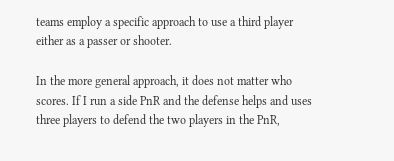teams employ a specific approach to use a third player either as a passer or shooter.

In the more general approach, it does not matter who scores. If I run a side PnR and the defense helps and uses three players to defend the two players in the PnR,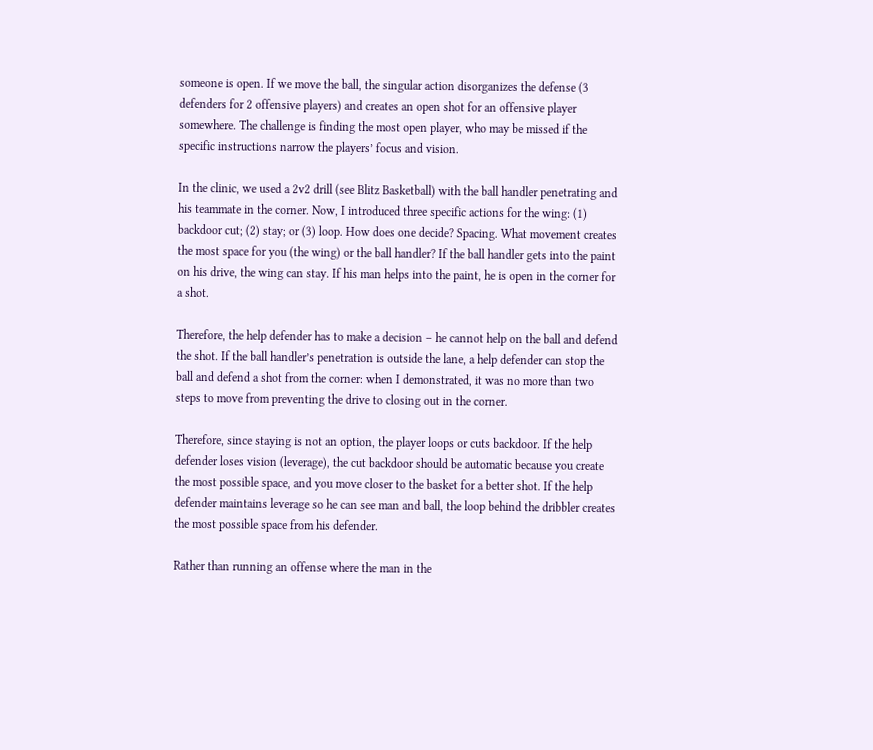someone is open. If we move the ball, the singular action disorganizes the defense (3 defenders for 2 offensive players) and creates an open shot for an offensive player somewhere. The challenge is finding the most open player, who may be missed if the specific instructions narrow the players’ focus and vision.

In the clinic, we used a 2v2 drill (see Blitz Basketball) with the ball handler penetrating and his teammate in the corner. Now, I introduced three specific actions for the wing: (1) backdoor cut; (2) stay; or (3) loop. How does one decide? Spacing. What movement creates the most space for you (the wing) or the ball handler? If the ball handler gets into the paint on his drive, the wing can stay. If his man helps into the paint, he is open in the corner for a shot.

Therefore, the help defender has to make a decision – he cannot help on the ball and defend the shot. If the ball handler’s penetration is outside the lane, a help defender can stop the ball and defend a shot from the corner: when I demonstrated, it was no more than two steps to move from preventing the drive to closing out in the corner.

Therefore, since staying is not an option, the player loops or cuts backdoor. If the help defender loses vision (leverage), the cut backdoor should be automatic because you create the most possible space, and you move closer to the basket for a better shot. If the help defender maintains leverage so he can see man and ball, the loop behind the dribbler creates the most possible space from his defender.

Rather than running an offense where the man in the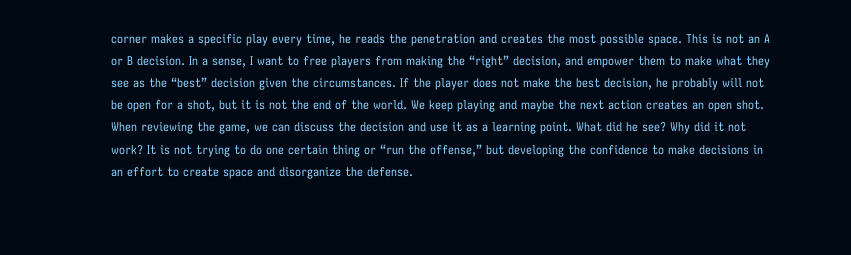corner makes a specific play every time, he reads the penetration and creates the most possible space. This is not an A or B decision. In a sense, I want to free players from making the “right” decision, and empower them to make what they see as the “best” decision given the circumstances. If the player does not make the best decision, he probably will not be open for a shot, but it is not the end of the world. We keep playing and maybe the next action creates an open shot. When reviewing the game, we can discuss the decision and use it as a learning point. What did he see? Why did it not work? It is not trying to do one certain thing or “run the offense,” but developing the confidence to make decisions in an effort to create space and disorganize the defense.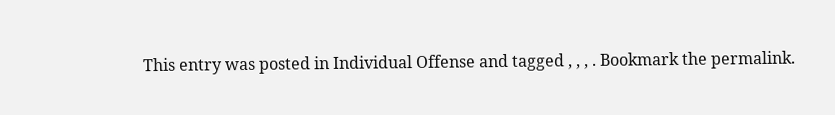This entry was posted in Individual Offense and tagged , , , . Bookmark the permalink.